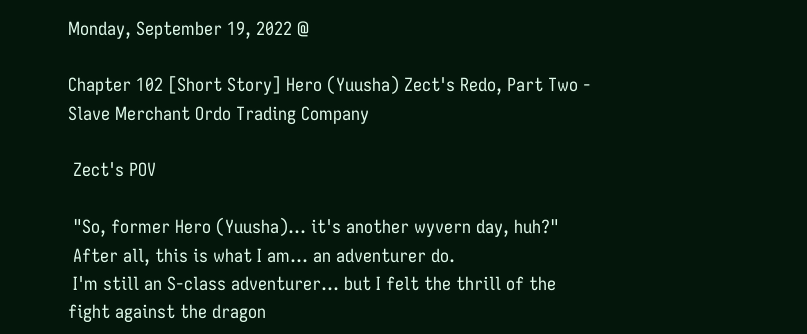Monday, September 19, 2022 @

Chapter 102 [Short Story] Hero (Yuusha) Zect's Redo, Part Two - Slave Merchant Ordo Trading Company

 Zect's POV

 "So, former Hero (Yuusha)... it's another wyvern day, huh?"
 After all, this is what I am... an adventurer do.
 I'm still an S-class adventurer... but I felt the thrill of the fight against the dragon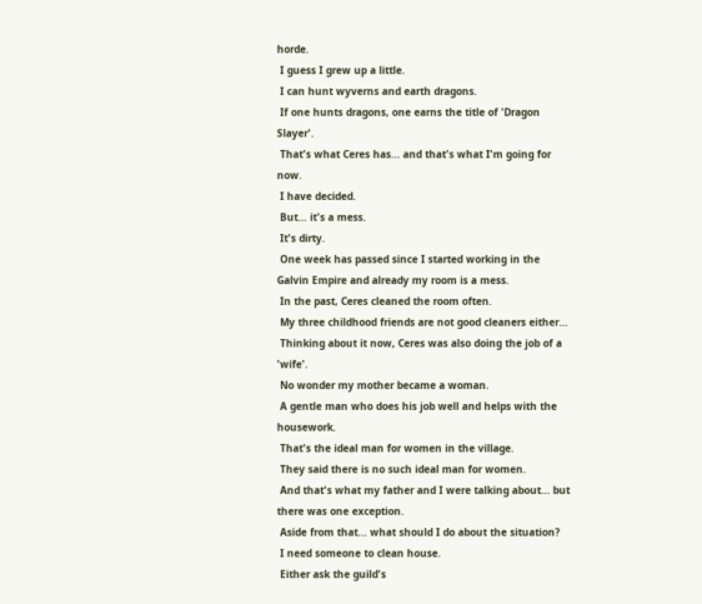horde.
 I guess I grew up a little.
 I can hunt wyverns and earth dragons.
 If one hunts dragons, one earns the title of 'Dragon Slayer'.
 That's what Ceres has... and that's what I'm going for now.
 I have decided.
 But... it's a mess.
 It's dirty.
 One week has passed since I started working in the Galvin Empire and already my room is a mess.
 In the past, Ceres cleaned the room often.
 My three childhood friends are not good cleaners either...
 Thinking about it now, Ceres was also doing the job of a 'wife'.
 No wonder my mother became a woman.
 A gentle man who does his job well and helps with the housework.
 That's the ideal man for women in the village.
 They said there is no such ideal man for women.
 And that's what my father and I were talking about... but there was one exception.
 Aside from that... what should I do about the situation?
 I need someone to clean house.
 Either ask the guild's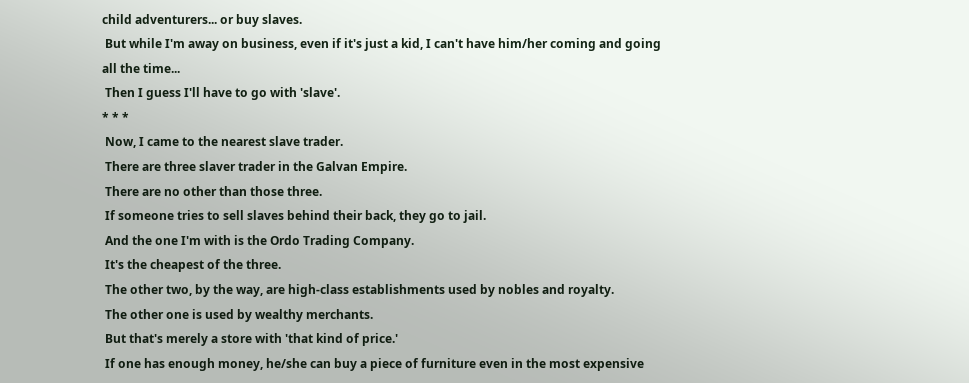child adventurers... or buy slaves.
 But while I'm away on business, even if it's just a kid, I can't have him/her coming and going all the time...
 Then I guess I'll have to go with 'slave'.
* * *
 Now, I came to the nearest slave trader.
 There are three slaver trader in the Galvan Empire.
 There are no other than those three.
 If someone tries to sell slaves behind their back, they go to jail.
 And the one I'm with is the Ordo Trading Company.
 It's the cheapest of the three.
 The other two, by the way, are high-class establishments used by nobles and royalty.
 The other one is used by wealthy merchants.
 But that's merely a store with 'that kind of price.'
 If one has enough money, he/she can buy a piece of furniture even in the most expensive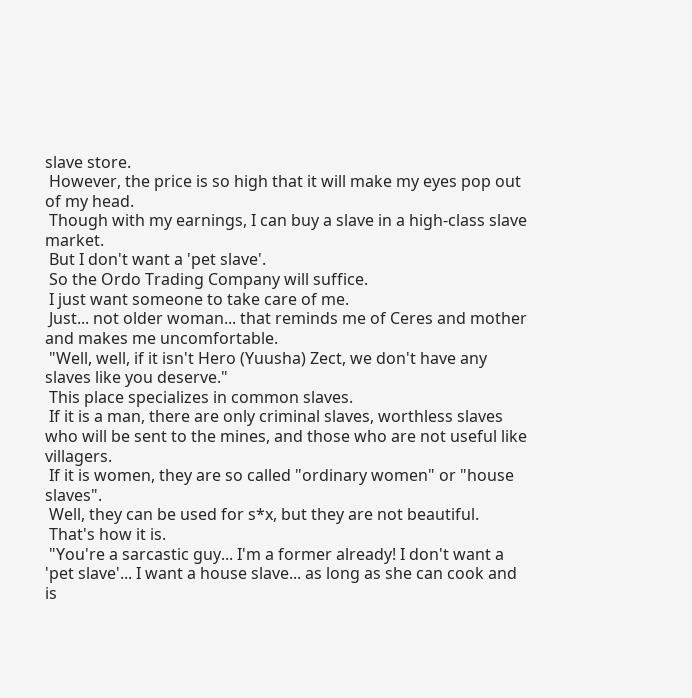slave store.
 However, the price is so high that it will make my eyes pop out of my head.
 Though with my earnings, I can buy a slave in a high-class slave market.
 But I don't want a 'pet slave'.
 So the Ordo Trading Company will suffice.
 I just want someone to take care of me.
 Just... not older woman... that reminds me of Ceres and mother and makes me uncomfortable.
 "Well, well, if it isn't Hero (Yuusha) Zect, we don't have any slaves like you deserve."
 This place specializes in common slaves.
 If it is a man, there are only criminal slaves, worthless slaves who will be sent to the mines, and those who are not useful like villagers.
 If it is women, they are so called "ordinary women" or "house slaves".
 Well, they can be used for s*x, but they are not beautiful.
 That's how it is.
 "You're a sarcastic guy... I'm a former already! I don't want a 'pet slave'... I want a house slave... as long as she can cook and is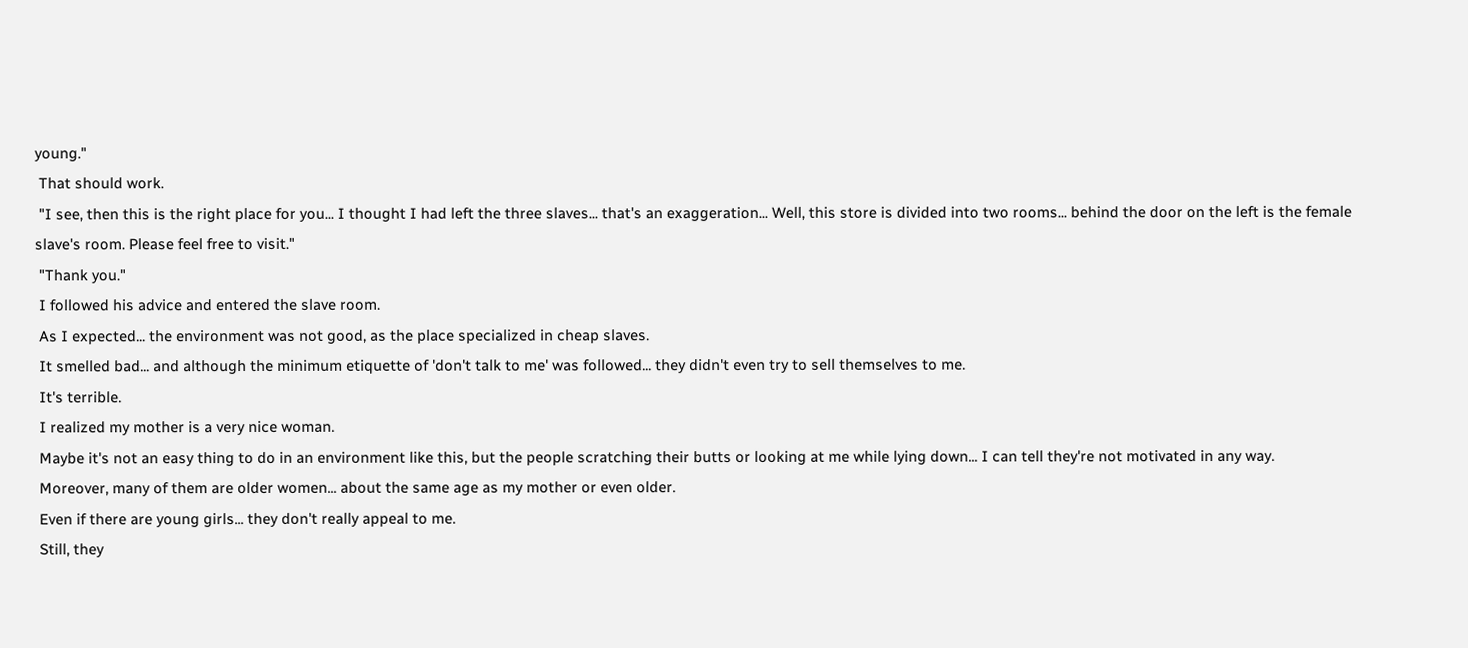young."
 That should work.
 "I see, then this is the right place for you... I thought I had left the three slaves... that's an exaggeration... Well, this store is divided into two rooms... behind the door on the left is the female slave's room. Please feel free to visit."
 "Thank you."
 I followed his advice and entered the slave room.
 As I expected... the environment was not good, as the place specialized in cheap slaves.
 It smelled bad... and although the minimum etiquette of 'don't talk to me' was followed... they didn't even try to sell themselves to me.
 It's terrible.
 I realized my mother is a very nice woman.
 Maybe it's not an easy thing to do in an environment like this, but the people scratching their butts or looking at me while lying down... I can tell they're not motivated in any way.
 Moreover, many of them are older women... about the same age as my mother or even older.
 Even if there are young girls... they don't really appeal to me.
 Still, they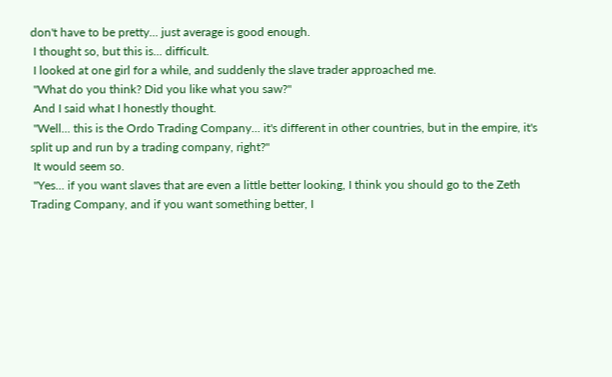don't have to be pretty... just average is good enough.
 I thought so, but this is... difficult.
 I looked at one girl for a while, and suddenly the slave trader approached me.
 "What do you think? Did you like what you saw?"
 And I said what I honestly thought.
 "Well... this is the Ordo Trading Company... it's different in other countries, but in the empire, it's split up and run by a trading company, right?"
 It would seem so.
 "Yes... if you want slaves that are even a little better looking, I think you should go to the Zeth Trading Company, and if you want something better, I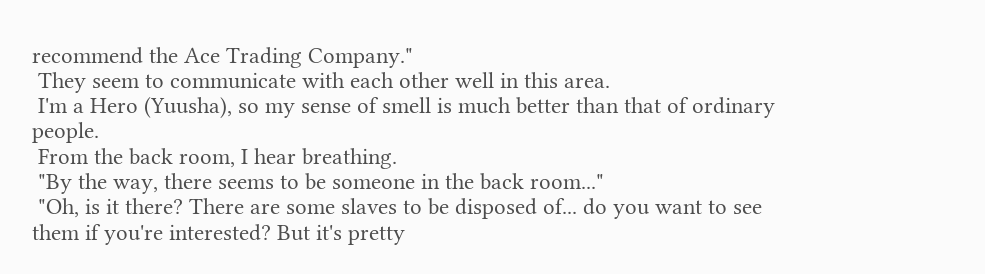recommend the Ace Trading Company."
 They seem to communicate with each other well in this area.
 I'm a Hero (Yuusha), so my sense of smell is much better than that of ordinary people.
 From the back room, I hear breathing.
 "By the way, there seems to be someone in the back room..."
 "Oh, is it there? There are some slaves to be disposed of... do you want to see them if you're interested? But it's pretty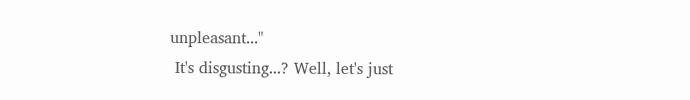unpleasant..."
 It's disgusting...? Well, let's just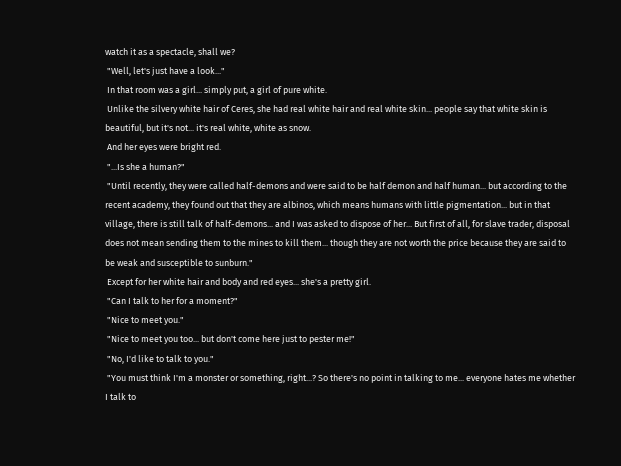watch it as a spectacle, shall we?
 "Well, let's just have a look..."
 In that room was a girl... simply put, a girl of pure white.
 Unlike the silvery white hair of Ceres, she had real white hair and real white skin... people say that white skin is beautiful, but it's not... it's real white, white as snow.
 And her eyes were bright red.
 "...Is she a human?"
 "Until recently, they were called half-demons and were said to be half demon and half human... but according to the recent academy, they found out that they are albinos, which means humans with little pigmentation... but in that village, there is still talk of half-demons... and I was asked to dispose of her... But first of all, for slave trader, disposal does not mean sending them to the mines to kill them... though they are not worth the price because they are said to be weak and susceptible to sunburn."
 Except for her white hair and body and red eyes... she's a pretty girl.
 "Can I talk to her for a moment?"
 "Nice to meet you."
 "Nice to meet you too... but don't come here just to pester me!"
 "No, I'd like to talk to you."
 "You must think I'm a monster or something, right...? So there's no point in talking to me... everyone hates me whether I talk to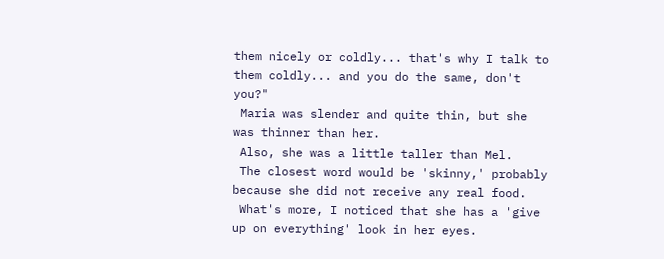them nicely or coldly... that's why I talk to them coldly... and you do the same, don't you?"
 Maria was slender and quite thin, but she was thinner than her.
 Also, she was a little taller than Mel.
 The closest word would be 'skinny,' probably because she did not receive any real food.
 What's more, I noticed that she has a 'give up on everything' look in her eyes.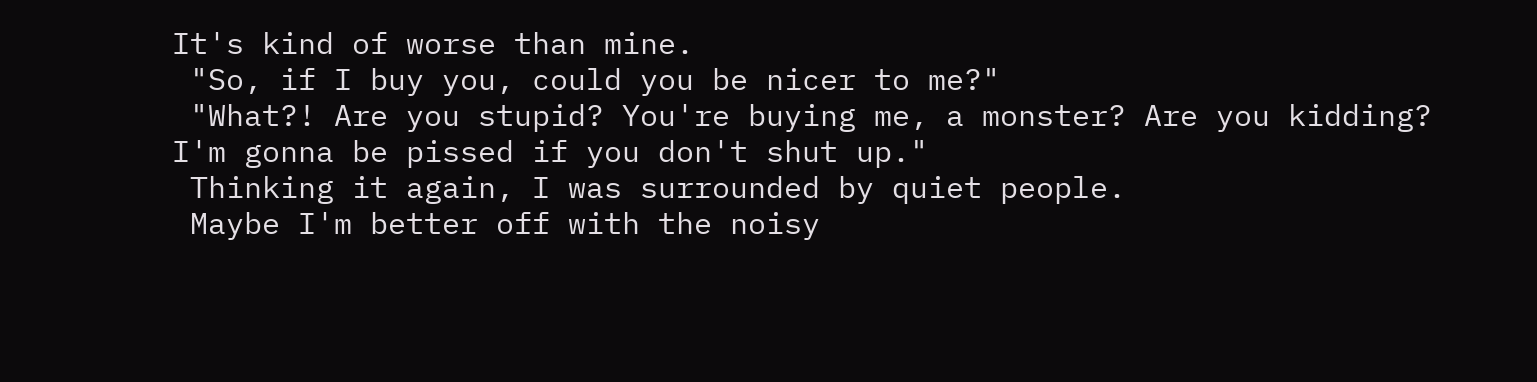It's kind of worse than mine.
 "So, if I buy you, could you be nicer to me?"
 "What?! Are you stupid? You're buying me, a monster? Are you kidding? I'm gonna be pissed if you don't shut up."
 Thinking it again, I was surrounded by quiet people.
 Maybe I'm better off with the noisy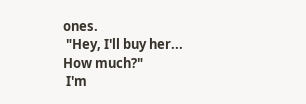ones.
 "Hey, I'll buy her... How much?"
 I'm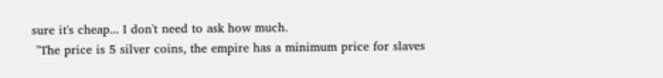sure it's cheap... I don't need to ask how much.
 "The price is 5 silver coins, the empire has a minimum price for slaves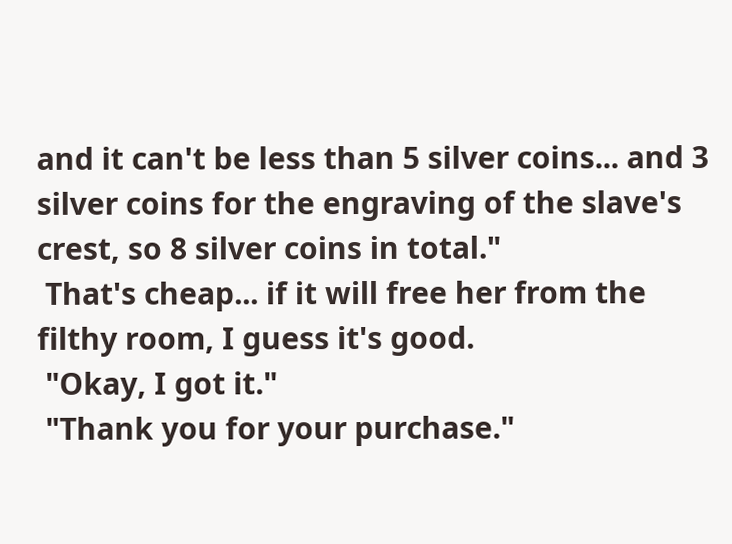and it can't be less than 5 silver coins... and 3 silver coins for the engraving of the slave's crest, so 8 silver coins in total."
 That's cheap... if it will free her from the filthy room, I guess it's good.
 "Okay, I got it."
 "Thank you for your purchase."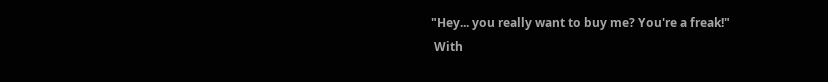"Hey... you really want to buy me? You're a freak!"
 With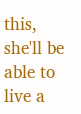this, she'll be able to live a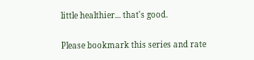little healthier... that's good.

Please bookmark this series and rate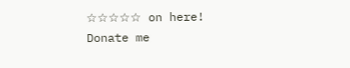☆☆☆☆☆ on here!
Donate me